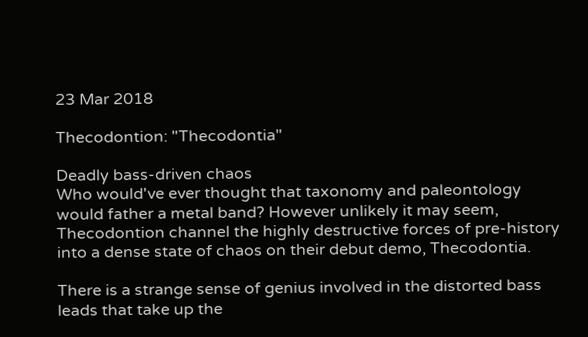23 Mar 2018

Thecodontion: "Thecodontia"

Deadly bass-driven chaos
Who would've ever thought that taxonomy and paleontology would father a metal band? However unlikely it may seem, Thecodontion channel the highly destructive forces of pre-history into a dense state of chaos on their debut demo, Thecodontia.

There is a strange sense of genius involved in the distorted bass leads that take up the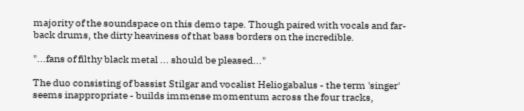majority of the soundspace on this demo tape. Though paired with vocals and far-back drums, the dirty heaviness of that bass borders on the incredible.

"...fans of filthy black metal ... should be pleased..."

The duo consisting of bassist Stilgar and vocalist Heliogabalus - the term 'singer' seems inappropriate - builds immense momentum across the four tracks,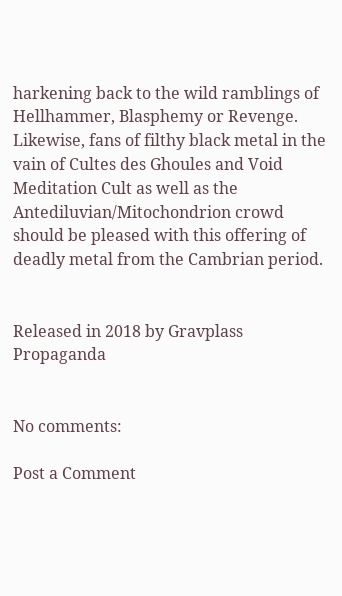harkening back to the wild ramblings of Hellhammer, Blasphemy or Revenge. Likewise, fans of filthy black metal in the vain of Cultes des Ghoules and Void Meditation Cult as well as the Antediluvian/Mitochondrion crowd should be pleased with this offering of deadly metal from the Cambrian period.


Released in 2018 by Gravplass Propaganda


No comments:

Post a Comment